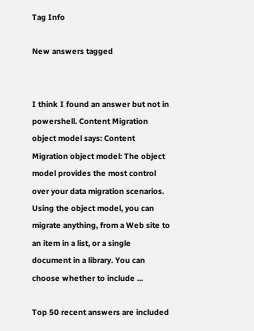Tag Info

New answers tagged


I think I found an answer but not in powershell. Content Migration object model says: Content Migration object model: The object model provides the most control over your data migration scenarios. Using the object model, you can migrate anything, from a Web site to an item in a list, or a single document in a library. You can choose whether to include ...

Top 50 recent answers are included